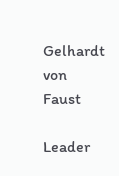Gelhardt von Faust

Leader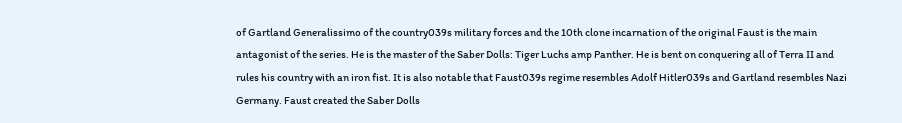of Gartland Generalissimo of the country039s military forces and the 10th clone incarnation of the original Faust is the main antagonist of the series. He is the master of the Saber Dolls: Tiger Luchs amp Panther. He is bent on conquering all of Terra II and rules his country with an iron fist. It is also notable that Faust039s regime resembles Adolf Hitler039s and Gartland resembles Nazi Germany. Faust created the Saber Dolls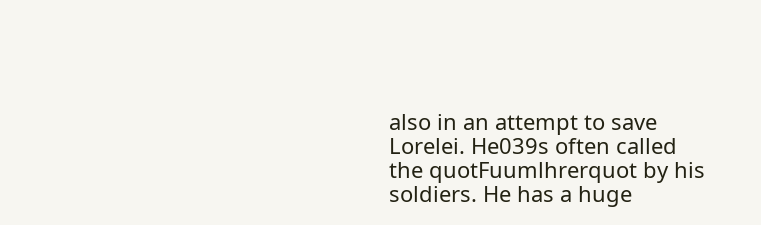also in an attempt to save Lorelei. He039s often called the quotFuumlhrerquot by his soldiers. He has a huge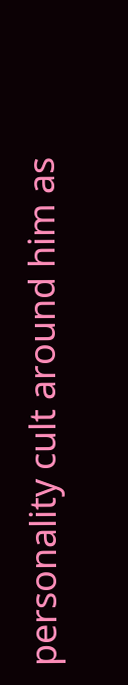personality cult around him as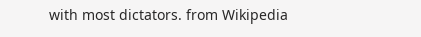with most dictators. from Wikipedia